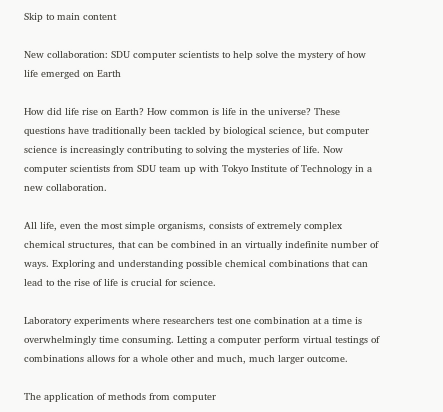Skip to main content

New collaboration: SDU computer scientists to help solve the mystery of how life emerged on Earth

How did life rise on Earth? How common is life in the universe? These questions have traditionally been tackled by biological science, but computer science is increasingly contributing to solving the mysteries of life. Now computer scientists from SDU team up with Tokyo Institute of Technology in a new collaboration.

All life, even the most simple organisms, consists of extremely complex chemical structures, that can be combined in an virtually indefinite number of ways. Exploring and understanding possible chemical combinations that can lead to the rise of life is crucial for science.

Laboratory experiments where researchers test one combination at a time is overwhelmingly time consuming. Letting a computer perform virtual testings of combinations allows for a whole other and much, much larger outcome.

The application of methods from computer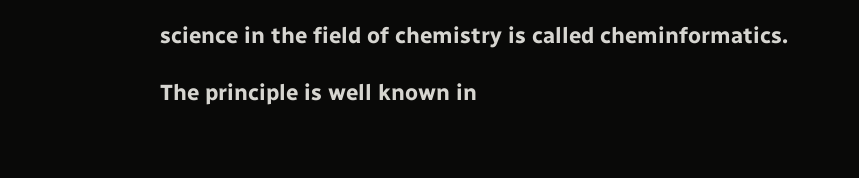science in the field of chemistry is called cheminformatics.

The principle is well known in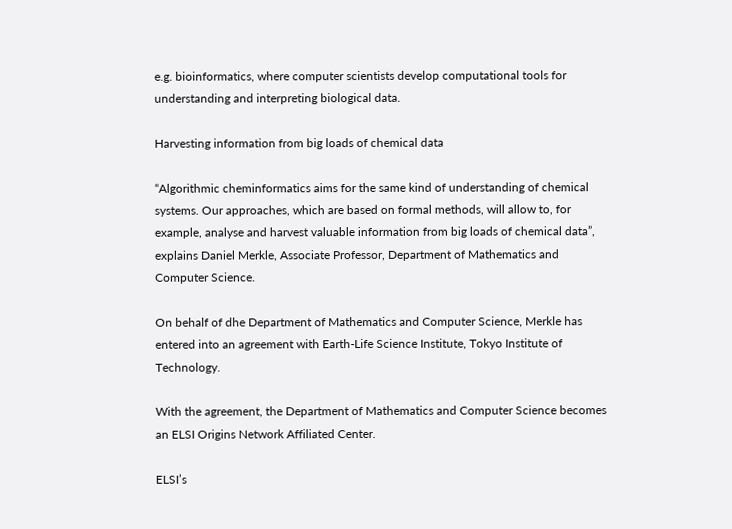e.g. bioinformatics, where computer scientists develop computational tools for understanding and interpreting biological data.

Harvesting information from big loads of chemical data

“Algorithmic cheminformatics aims for the same kind of understanding of chemical systems. Our approaches, which are based on formal methods, will allow to, for example, analyse and harvest valuable information from big loads of chemical data”, explains Daniel Merkle, Associate Professor, Department of Mathematics and Computer Science.

On behalf of dhe Department of Mathematics and Computer Science, Merkle has entered into an agreement with Earth-Life Science Institute, Tokyo Institute of Technology.

With the agreement, the Department of Mathematics and Computer Science becomes an ELSI Origins Network Affiliated Center.

ELSI’s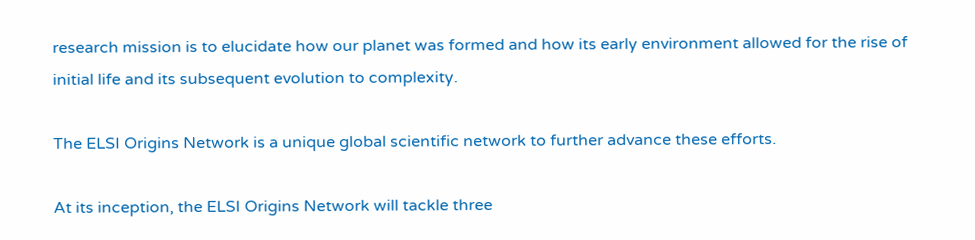research mission is to elucidate how our planet was formed and how its early environment allowed for the rise of initial life and its subsequent evolution to complexity.

The ELSI Origins Network is a unique global scientific network to further advance these efforts.

At its inception, the ELSI Origins Network will tackle three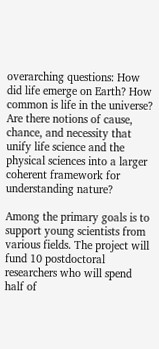overarching questions: How did life emerge on Earth? How common is life in the universe? Are there notions of cause, chance, and necessity that unify life science and the physical sciences into a larger coherent framework for understanding nature?

Among the primary goals is to support young scientists from various fields. The project will fund 10 postdoctoral researchers who will spend half of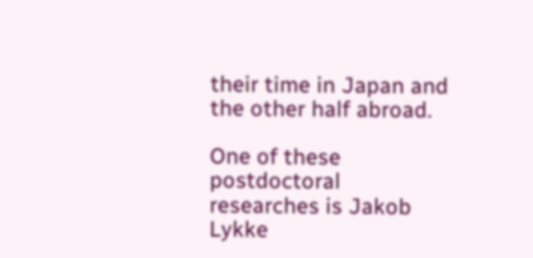their time in Japan and the other half abroad.

One of these postdoctoral researches is Jakob Lykke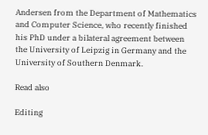Andersen from the Department of Mathematics and Computer Science, who recently finished his PhD under a bilateral agreement between the University of Leipzig in Germany and the University of Southern Denmark.

Read also

Editing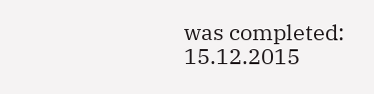was completed: 15.12.2015